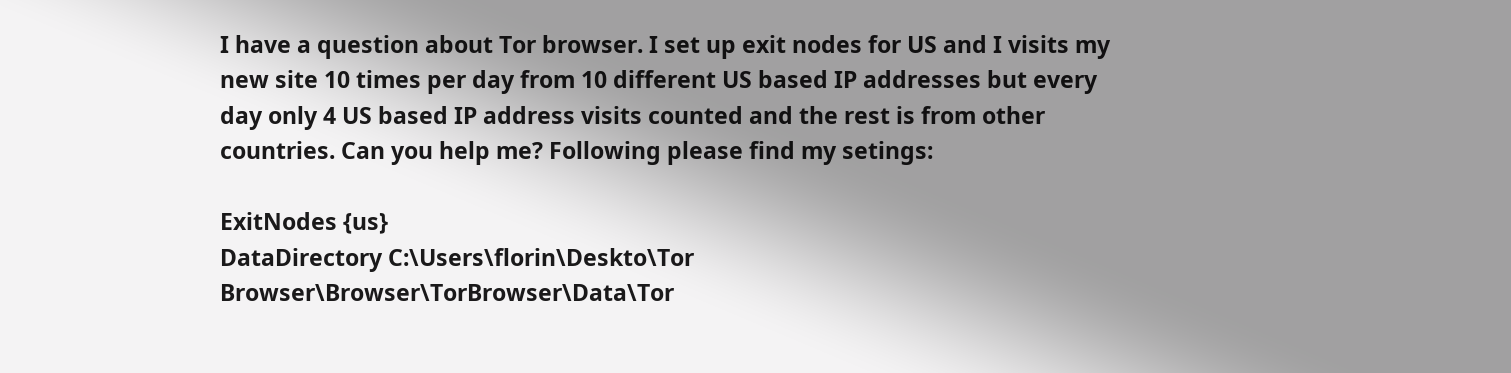I have a question about Tor browser. I set up exit nodes for US and I visits my new site 10 times per day from 10 different US based IP addresses but every day only 4 US based IP address visits counted and the rest is from other countries. Can you help me? Following please find my setings:

ExitNodes {us}
DataDirectory C:\Users\florin\Deskto\Tor Browser\Browser\TorBrowser\Data\Tor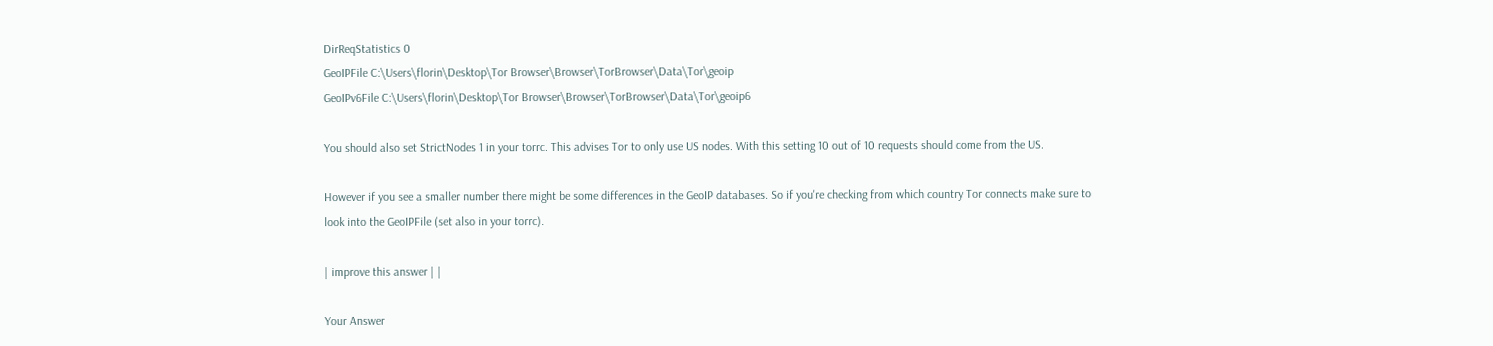DirReqStatistics 0
GeoIPFile C:\Users\florin\Desktop\Tor Browser\Browser\TorBrowser\Data\Tor\geoip
GeoIPv6File C:\Users\florin\Desktop\Tor Browser\Browser\TorBrowser\Data\Tor\geoip6

You should also set StrictNodes 1 in your torrc. This advises Tor to only use US nodes. With this setting 10 out of 10 requests should come from the US.

However if you see a smaller number there might be some differences in the GeoIP databases. So if you're checking from which country Tor connects make sure to look into the GeoIPFile (set also in your torrc).

| improve this answer | |

Your Answer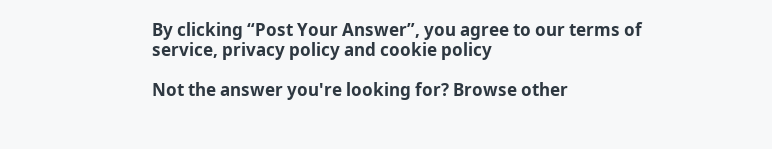By clicking “Post Your Answer”, you agree to our terms of service, privacy policy and cookie policy

Not the answer you're looking for? Browse other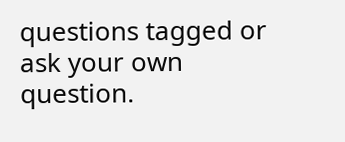questions tagged or ask your own question.